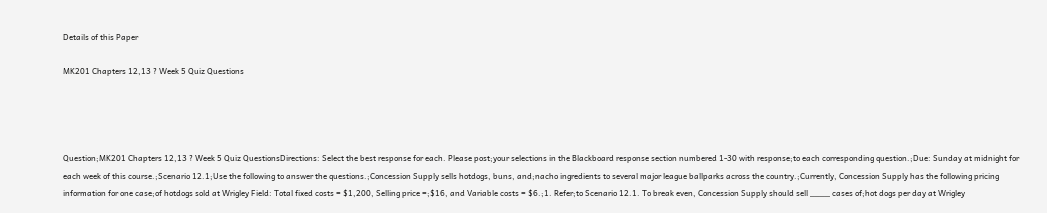Details of this Paper

MK201 Chapters 12,13 ? Week 5 Quiz Questions




Question;MK201 Chapters 12,13 ? Week 5 Quiz QuestionsDirections: Select the best response for each. Please post;your selections in the Blackboard response section numbered 1-30 with response;to each corresponding question.;Due: Sunday at midnight for each week of this course.;Scenario 12.1;Use the following to answer the questions.;Concession Supply sells hotdogs, buns, and;nacho ingredients to several major league ballparks across the country.;Currently, Concession Supply has the following pricing information for one case;of hotdogs sold at Wrigley Field: Total fixed costs = $1,200, Selling price =;$16, and Variable costs = $6.;1. Refer;to Scenario 12.1. To break even, Concession Supply should sell ____ cases of;hot dogs per day at Wrigley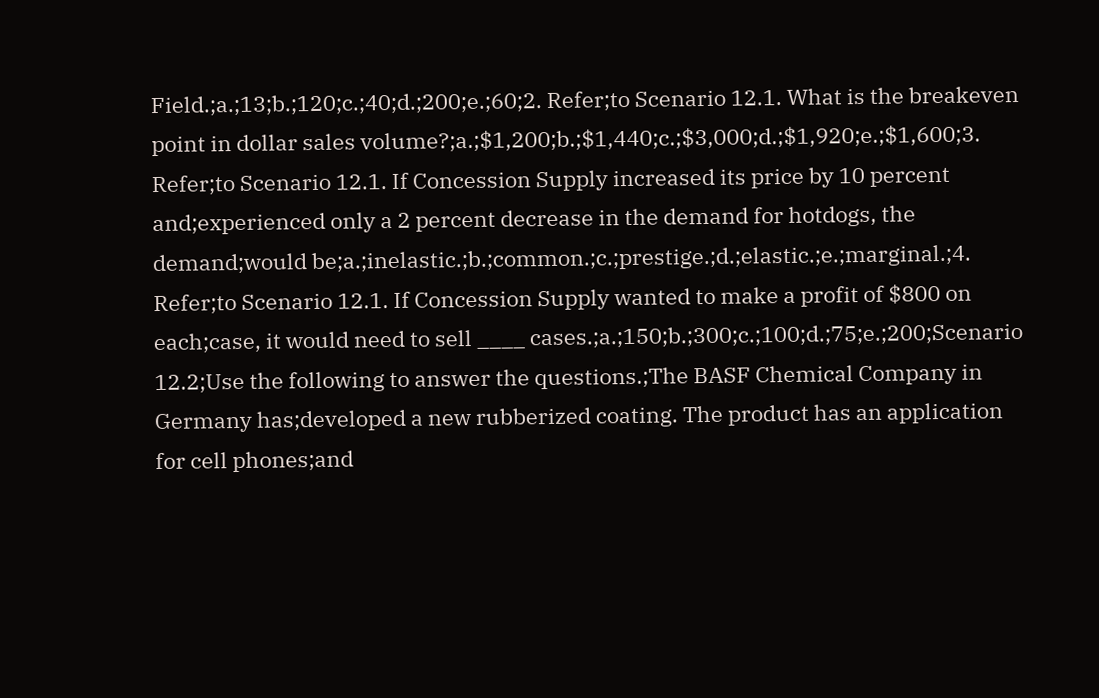Field.;a.;13;b.;120;c.;40;d.;200;e.;60;2. Refer;to Scenario 12.1. What is the breakeven point in dollar sales volume?;a.;$1,200;b.;$1,440;c.;$3,000;d.;$1,920;e.;$1,600;3. Refer;to Scenario 12.1. If Concession Supply increased its price by 10 percent and;experienced only a 2 percent decrease in the demand for hotdogs, the demand;would be;a.;inelastic.;b.;common.;c.;prestige.;d.;elastic.;e.;marginal.;4. Refer;to Scenario 12.1. If Concession Supply wanted to make a profit of $800 on each;case, it would need to sell ____ cases.;a.;150;b.;300;c.;100;d.;75;e.;200;Scenario 12.2;Use the following to answer the questions.;The BASF Chemical Company in Germany has;developed a new rubberized coating. The product has an application for cell phones;and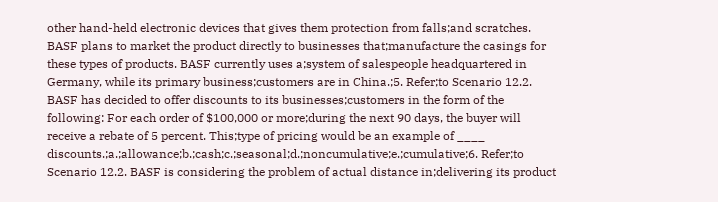other hand-held electronic devices that gives them protection from falls;and scratches. BASF plans to market the product directly to businesses that;manufacture the casings for these types of products. BASF currently uses a;system of salespeople headquartered in Germany, while its primary business;customers are in China.;5. Refer;to Scenario 12.2. BASF has decided to offer discounts to its businesses;customers in the form of the following: For each order of $100,000 or more;during the next 90 days, the buyer will receive a rebate of 5 percent. This;type of pricing would be an example of ____ discounts.;a.;allowance;b.;cash;c.;seasonal;d.;noncumulative;e.;cumulative;6. Refer;to Scenario 12.2. BASF is considering the problem of actual distance in;delivering its product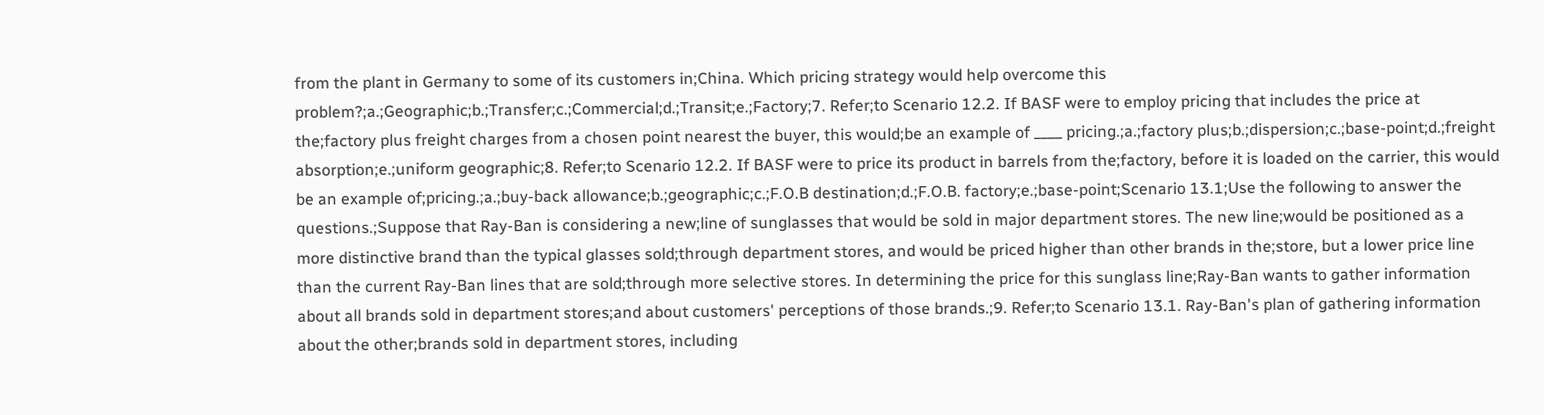from the plant in Germany to some of its customers in;China. Which pricing strategy would help overcome this problem?;a.;Geographic;b.;Transfer;c.;Commercial;d.;Transit;e.;Factory;7. Refer;to Scenario 12.2. If BASF were to employ pricing that includes the price at the;factory plus freight charges from a chosen point nearest the buyer, this would;be an example of ____ pricing.;a.;factory plus;b.;dispersion;c.;base-point;d.;freight absorption;e.;uniform geographic;8. Refer;to Scenario 12.2. If BASF were to price its product in barrels from the;factory, before it is loaded on the carrier, this would be an example of;pricing.;a.;buy-back allowance;b.;geographic;c.;F.O.B destination;d.;F.O.B. factory;e.;base-point;Scenario 13.1;Use the following to answer the questions.;Suppose that Ray-Ban is considering a new;line of sunglasses that would be sold in major department stores. The new line;would be positioned as a more distinctive brand than the typical glasses sold;through department stores, and would be priced higher than other brands in the;store, but a lower price line than the current Ray-Ban lines that are sold;through more selective stores. In determining the price for this sunglass line;Ray-Ban wants to gather information about all brands sold in department stores;and about customers' perceptions of those brands.;9. Refer;to Scenario 13.1. Ray-Ban's plan of gathering information about the other;brands sold in department stores, including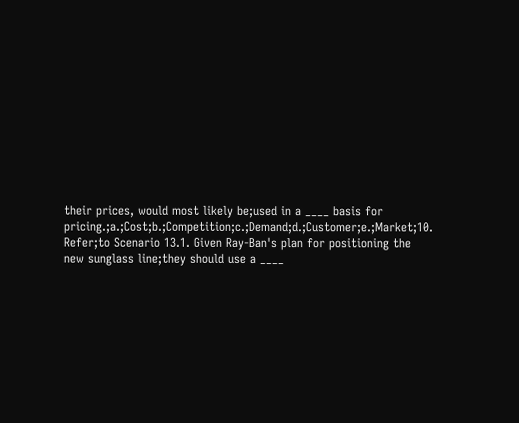their prices, would most likely be;used in a ____ basis for pricing.;a.;Cost;b.;Competition;c.;Demand;d.;Customer;e.;Market;10. Refer;to Scenario 13.1. Given Ray-Ban's plan for positioning the new sunglass line;they should use a ____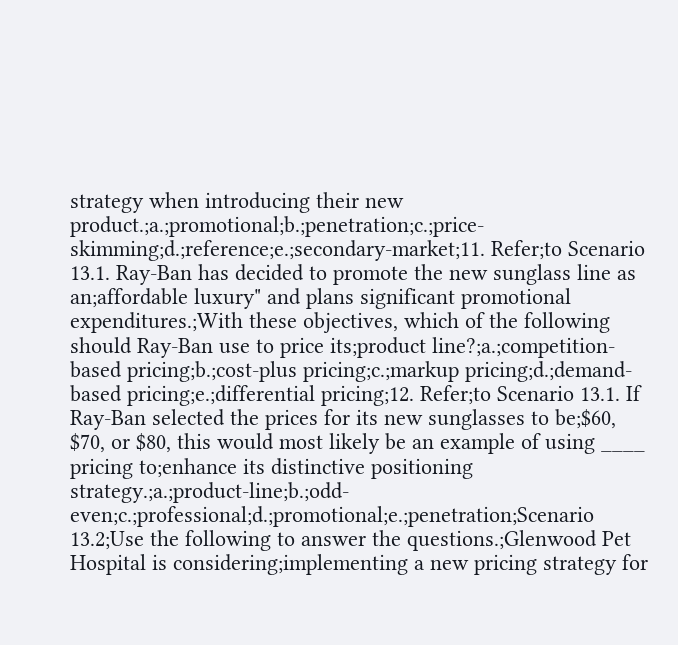strategy when introducing their new product.;a.;promotional;b.;penetration;c.;price-skimming;d.;reference;e.;secondary-market;11. Refer;to Scenario 13.1. Ray-Ban has decided to promote the new sunglass line as an;affordable luxury" and plans significant promotional expenditures.;With these objectives, which of the following should Ray-Ban use to price its;product line?;a.;competition-based pricing;b.;cost-plus pricing;c.;markup pricing;d.;demand-based pricing;e.;differential pricing;12. Refer;to Scenario 13.1. If Ray-Ban selected the prices for its new sunglasses to be;$60, $70, or $80, this would most likely be an example of using ____ pricing to;enhance its distinctive positioning strategy.;a.;product-line;b.;odd-even;c.;professional;d.;promotional;e.;penetration;Scenario 13.2;Use the following to answer the questions.;Glenwood Pet Hospital is considering;implementing a new pricing strategy for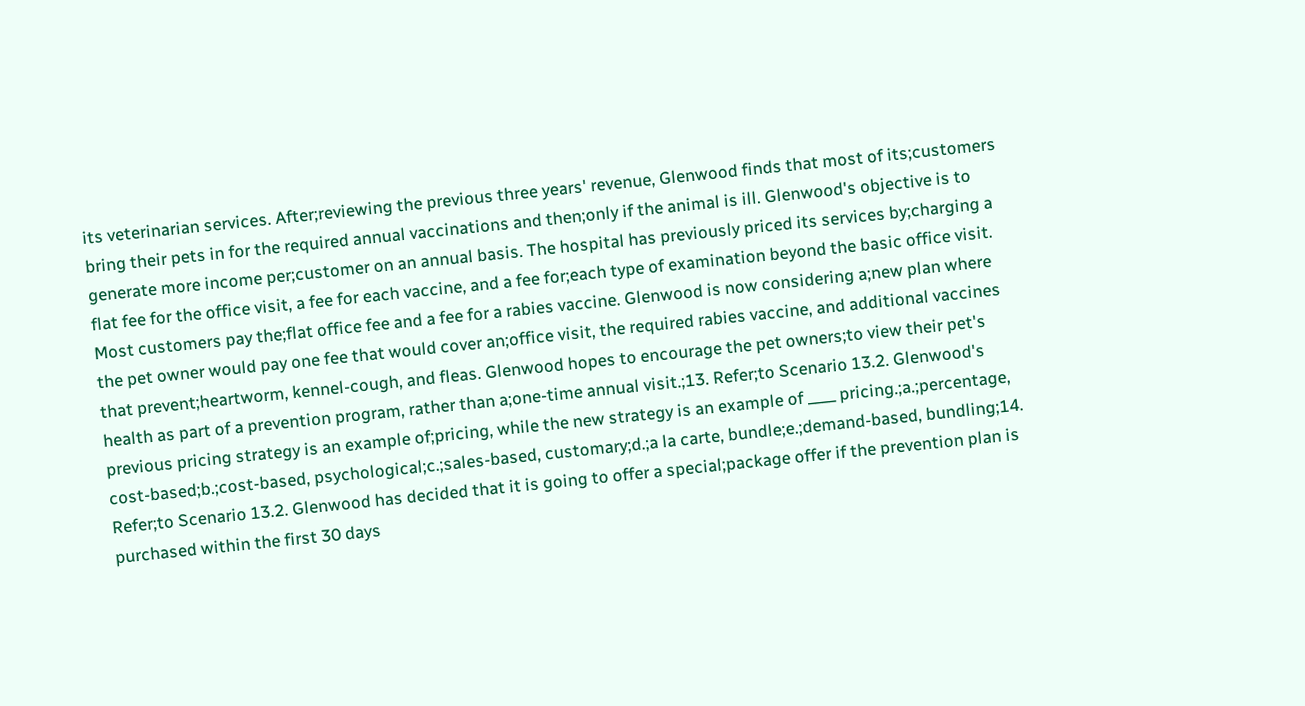its veterinarian services. After;reviewing the previous three years' revenue, Glenwood finds that most of its;customers bring their pets in for the required annual vaccinations and then;only if the animal is ill. Glenwood's objective is to generate more income per;customer on an annual basis. The hospital has previously priced its services by;charging a flat fee for the office visit, a fee for each vaccine, and a fee for;each type of examination beyond the basic office visit. Most customers pay the;flat office fee and a fee for a rabies vaccine. Glenwood is now considering a;new plan where the pet owner would pay one fee that would cover an;office visit, the required rabies vaccine, and additional vaccines that prevent;heartworm, kennel-cough, and fleas. Glenwood hopes to encourage the pet owners;to view their pet's health as part of a prevention program, rather than a;one-time annual visit.;13. Refer;to Scenario 13.2. Glenwood's previous pricing strategy is an example of;pricing, while the new strategy is an example of ____ pricing.;a.;percentage, cost-based;b.;cost-based, psychological;c.;sales-based, customary;d.;a la carte, bundle;e.;demand-based, bundling;14. Refer;to Scenario 13.2. Glenwood has decided that it is going to offer a special;package offer if the prevention plan is purchased within the first 30 days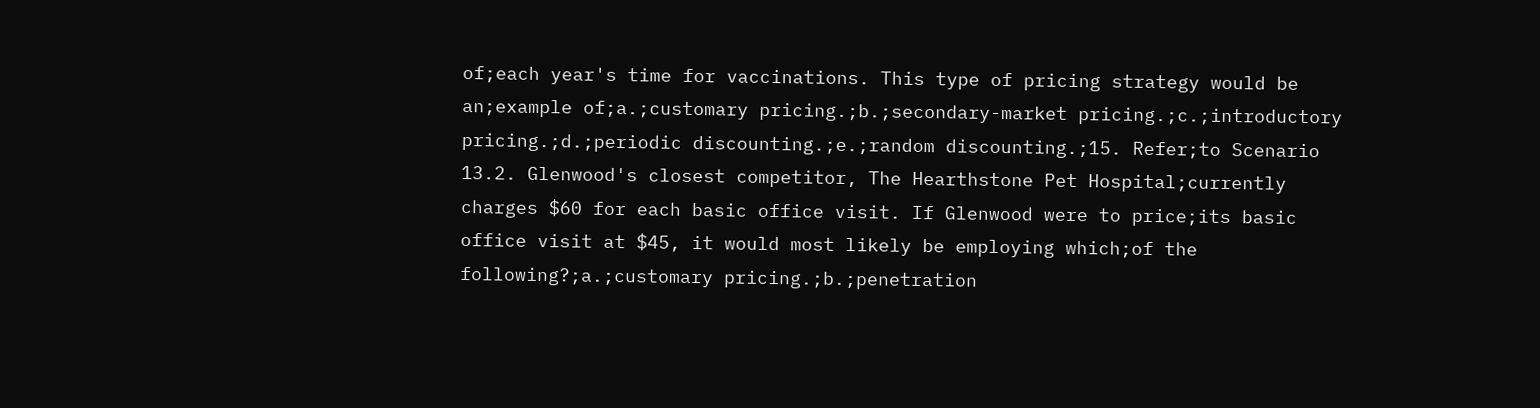of;each year's time for vaccinations. This type of pricing strategy would be an;example of;a.;customary pricing.;b.;secondary-market pricing.;c.;introductory pricing.;d.;periodic discounting.;e.;random discounting.;15. Refer;to Scenario 13.2. Glenwood's closest competitor, The Hearthstone Pet Hospital;currently charges $60 for each basic office visit. If Glenwood were to price;its basic office visit at $45, it would most likely be employing which;of the following?;a.;customary pricing.;b.;penetration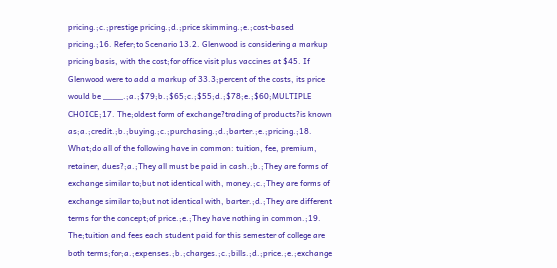pricing.;c.;prestige pricing.;d.;price skimming.;e.;cost-based pricing.;16. Refer;to Scenario 13.2. Glenwood is considering a markup pricing basis, with the cost;for office visit plus vaccines at $45. If Glenwood were to add a markup of 33.3;percent of the costs, its price would be ____.;a.;$79;b.;$65;c.;$55;d.;$78;e.;$60;MULTIPLE CHOICE;17. The;oldest form of exchange?trading of products?is known as;a.;credit.;b.;buying.;c.;purchasing.;d.;barter.;e.;pricing.;18. What;do all of the following have in common: tuition, fee, premium, retainer, dues?;a.;They all must be paid in cash.;b.;They are forms of exchange similar to;but not identical with, money.;c.;They are forms of exchange similar to;but not identical with, barter.;d.;They are different terms for the concept;of price.;e.;They have nothing in common.;19. The;tuition and fees each student paid for this semester of college are both terms;for;a.;expenses.;b.;charges.;c.;bills.;d.;price.;e.;exchange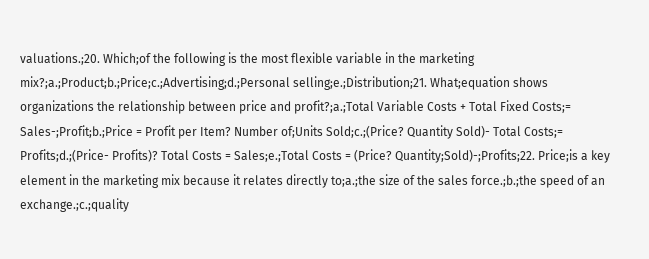valuations.;20. Which;of the following is the most flexible variable in the marketing mix?;a.;Product;b.;Price;c.;Advertising;d.;Personal selling;e.;Distribution;21. What;equation shows organizations the relationship between price and profit?;a.;Total Variable Costs + Total Fixed Costs;= Sales-;Profit;b.;Price = Profit per Item? Number of;Units Sold;c.;(Price? Quantity Sold)- Total Costs;= Profits;d.;(Price- Profits)? Total Costs = Sales;e.;Total Costs = (Price? Quantity;Sold)-;Profits;22. Price;is a key element in the marketing mix because it relates directly to;a.;the size of the sales force.;b.;the speed of an exchange.;c.;quality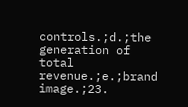controls.;d.;the generation of total revenue.;e.;brand image.;23.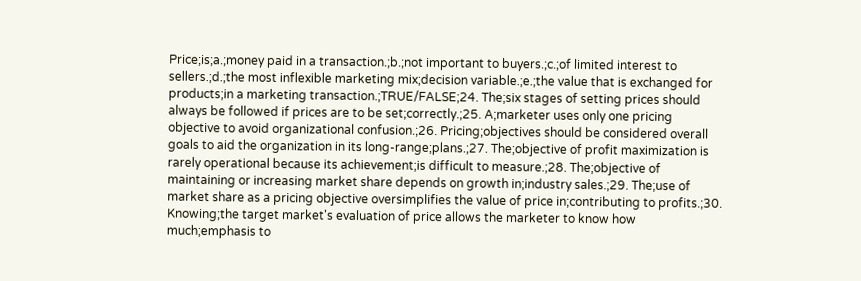Price;is;a.;money paid in a transaction.;b.;not important to buyers.;c.;of limited interest to sellers.;d.;the most inflexible marketing mix;decision variable.;e.;the value that is exchanged for products;in a marketing transaction.;TRUE/FALSE;24. The;six stages of setting prices should always be followed if prices are to be set;correctly.;25. A;marketer uses only one pricing objective to avoid organizational confusion.;26. Pricing;objectives should be considered overall goals to aid the organization in its long-range;plans.;27. The;objective of profit maximization is rarely operational because its achievement;is difficult to measure.;28. The;objective of maintaining or increasing market share depends on growth in;industry sales.;29. The;use of market share as a pricing objective oversimplifies the value of price in;contributing to profits.;30. Knowing;the target market's evaluation of price allows the marketer to know how much;emphasis to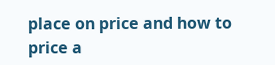place on price and how to price a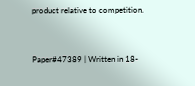product relative to competition.


Paper#47389 | Written in 18-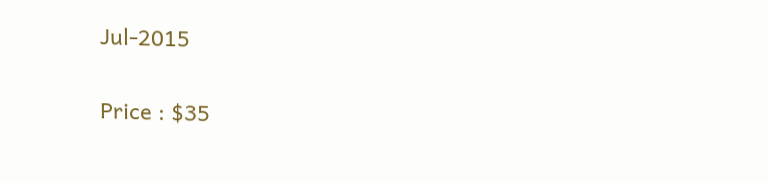Jul-2015

Price : $35